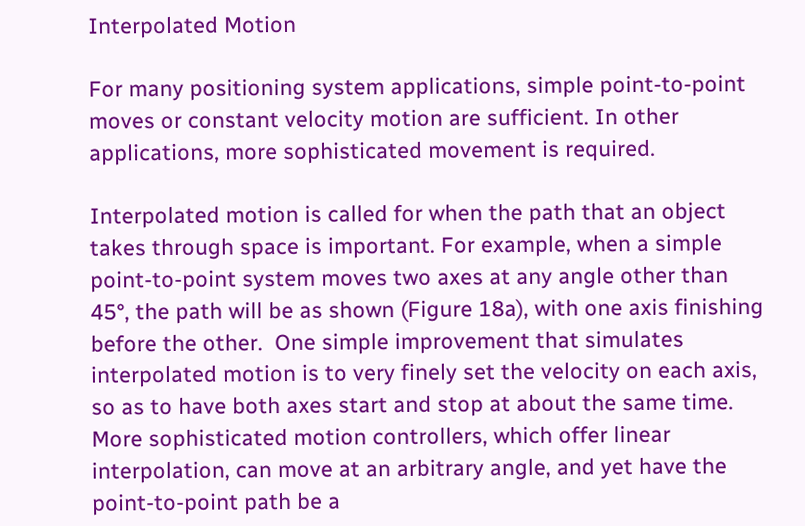Interpolated Motion

For many positioning system applications, simple point-to-point moves or constant velocity motion are sufficient. In other applications, more sophisticated movement is required.

Interpolated motion is called for when the path that an object takes through space is important. For example, when a simple point-to-point system moves two axes at any angle other than 45°, the path will be as shown (Figure 18a), with one axis finishing before the other.  One simple improvement that simulates interpolated motion is to very finely set the velocity on each axis, so as to have both axes start and stop at about the same time.  More sophisticated motion controllers, which offer linear interpolation, can move at an arbitrary angle, and yet have the point-to-point path be a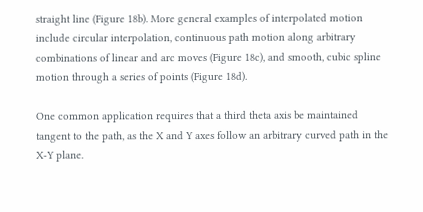straight line (Figure 18b). More general examples of interpolated motion include circular interpolation, continuous path motion along arbitrary combinations of linear and arc moves (Figure 18c), and smooth, cubic spline motion through a series of points (Figure 18d).

One common application requires that a third theta axis be maintained tangent to the path, as the X and Y axes follow an arbitrary curved path in the X-Y plane.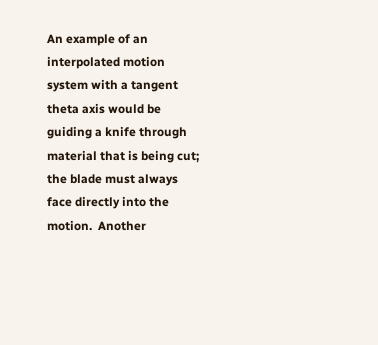An example of an interpolated motion system with a tangent theta axis would be guiding a knife through material that is being cut; the blade must always face directly into the motion.  Another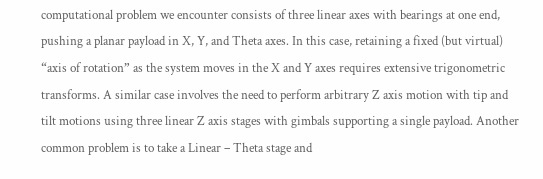computational problem we encounter consists of three linear axes with bearings at one end, pushing a planar payload in X, Y, and Theta axes. In this case, retaining a fixed (but virtual) “axis of rotation” as the system moves in the X and Y axes requires extensive trigonometric transforms. A similar case involves the need to perform arbitrary Z axis motion with tip and tilt motions using three linear Z axis stages with gimbals supporting a single payload. Another common problem is to take a Linear – Theta stage and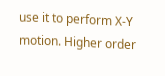use it to perform X-Y motion. Higher order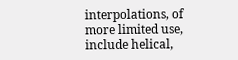interpolations, of more limited use, include helical,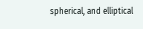spherical, and elliptical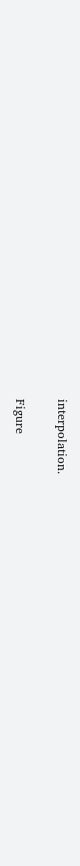interpolation.

Figure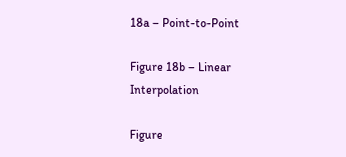18a – Point-to-Point

Figure 18b – Linear Interpolation

Figure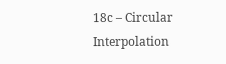18c – Circular Interpolation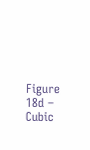Figure 18d – Cubic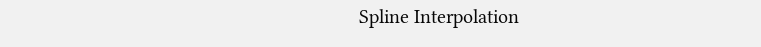Spline Interpolation